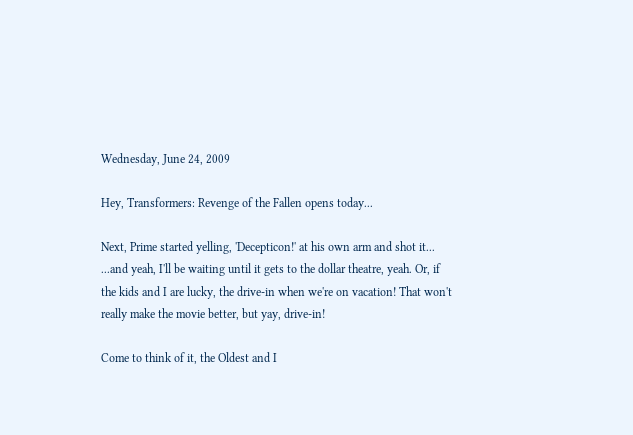Wednesday, June 24, 2009

Hey, Transformers: Revenge of the Fallen opens today...

Next, Prime started yelling, 'Decepticon!' at his own arm and shot it...
...and yeah, I'll be waiting until it gets to the dollar theatre, yeah. Or, if the kids and I are lucky, the drive-in when we're on vacation! That won't really make the movie better, but yay, drive-in!

Come to think of it, the Oldest and I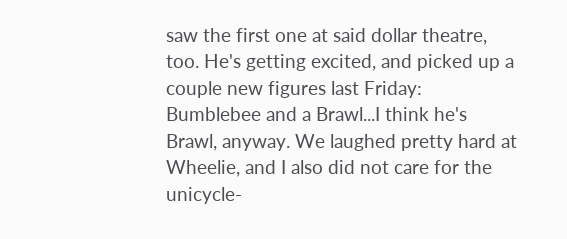saw the first one at said dollar theatre, too. He's getting excited, and picked up a couple new figures last Friday: Bumblebee and a Brawl...I think he's Brawl, anyway. We laughed pretty hard at Wheelie, and I also did not care for the unicycle-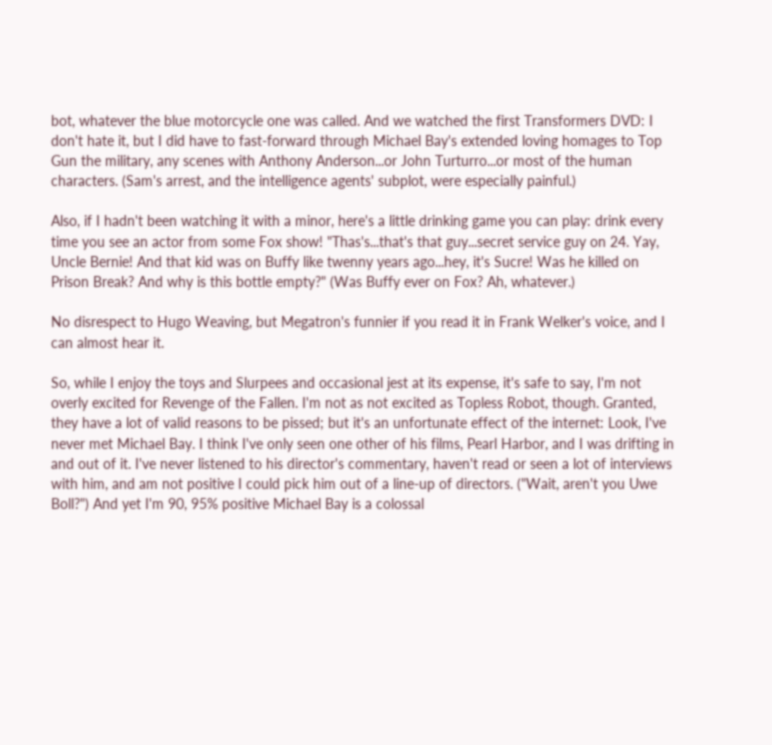bot, whatever the blue motorcycle one was called. And we watched the first Transformers DVD: I don't hate it, but I did have to fast-forward through Michael Bay's extended loving homages to Top Gun the military, any scenes with Anthony Anderson...or John Turturro...or most of the human characters. (Sam's arrest, and the intelligence agents' subplot, were especially painful.)

Also, if I hadn't been watching it with a minor, here's a little drinking game you can play: drink every time you see an actor from some Fox show! "Thas's...that's that guy...secret service guy on 24. Yay, Uncle Bernie! And that kid was on Buffy like twenny years ago...hey, it's Sucre! Was he killed on Prison Break? And why is this bottle empty?" (Was Buffy ever on Fox? Ah, whatever.)

No disrespect to Hugo Weaving, but Megatron's funnier if you read it in Frank Welker's voice, and I can almost hear it.

So, while I enjoy the toys and Slurpees and occasional jest at its expense, it's safe to say, I'm not overly excited for Revenge of the Fallen. I'm not as not excited as Topless Robot, though. Granted, they have a lot of valid reasons to be pissed; but it's an unfortunate effect of the internet: Look, I've never met Michael Bay. I think I've only seen one other of his films, Pearl Harbor, and I was drifting in and out of it. I've never listened to his director's commentary, haven't read or seen a lot of interviews with him, and am not positive I could pick him out of a line-up of directors. ("Wait, aren't you Uwe Boll?") And yet I'm 90, 95% positive Michael Bay is a colossal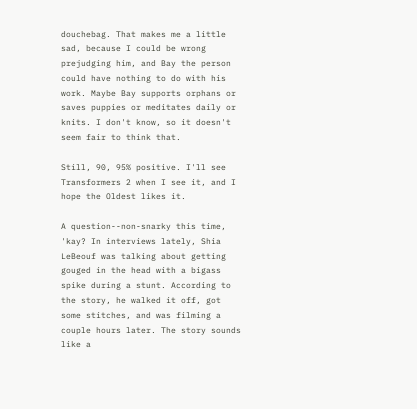douchebag. That makes me a little sad, because I could be wrong prejudging him, and Bay the person could have nothing to do with his work. Maybe Bay supports orphans or saves puppies or meditates daily or knits. I don't know, so it doesn't seem fair to think that.

Still, 90, 95% positive. I'll see Transformers 2 when I see it, and I hope the Oldest likes it.

A question--non-snarky this time, 'kay? In interviews lately, Shia LeBeouf was talking about getting gouged in the head with a bigass spike during a stunt. According to the story, he walked it off, got some stitches, and was filming a couple hours later. The story sounds like a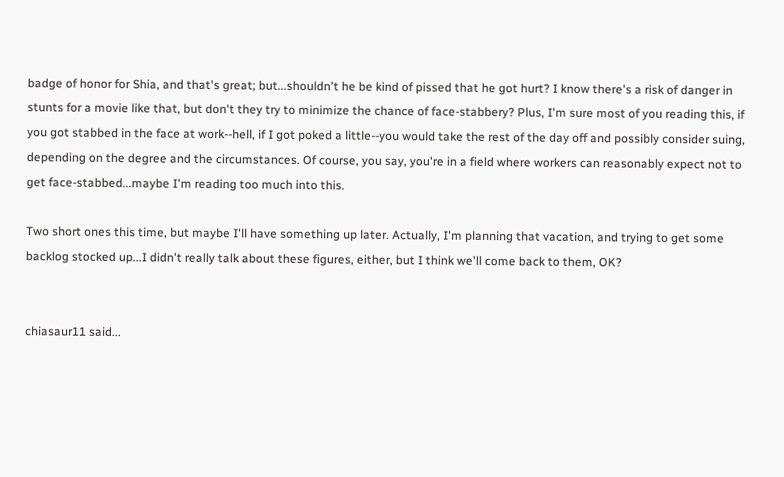badge of honor for Shia, and that's great; but...shouldn't he be kind of pissed that he got hurt? I know there's a risk of danger in stunts for a movie like that, but don't they try to minimize the chance of face-stabbery? Plus, I'm sure most of you reading this, if you got stabbed in the face at work--hell, if I got poked a little--you would take the rest of the day off and possibly consider suing, depending on the degree and the circumstances. Of course, you say, you're in a field where workers can reasonably expect not to get face-stabbed...maybe I'm reading too much into this.

Two short ones this time, but maybe I'll have something up later. Actually, I'm planning that vacation, and trying to get some backlog stocked up...I didn't really talk about these figures, either, but I think we'll come back to them, OK?


chiasaur11 said...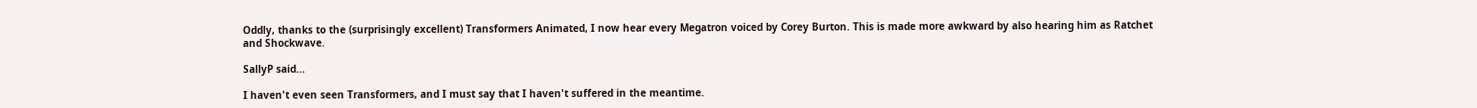Oddly, thanks to the (surprisingly excellent) Transformers Animated, I now hear every Megatron voiced by Corey Burton. This is made more awkward by also hearing him as Ratchet and Shockwave.

SallyP said...

I haven't even seen Transformers, and I must say that I haven't suffered in the meantime.